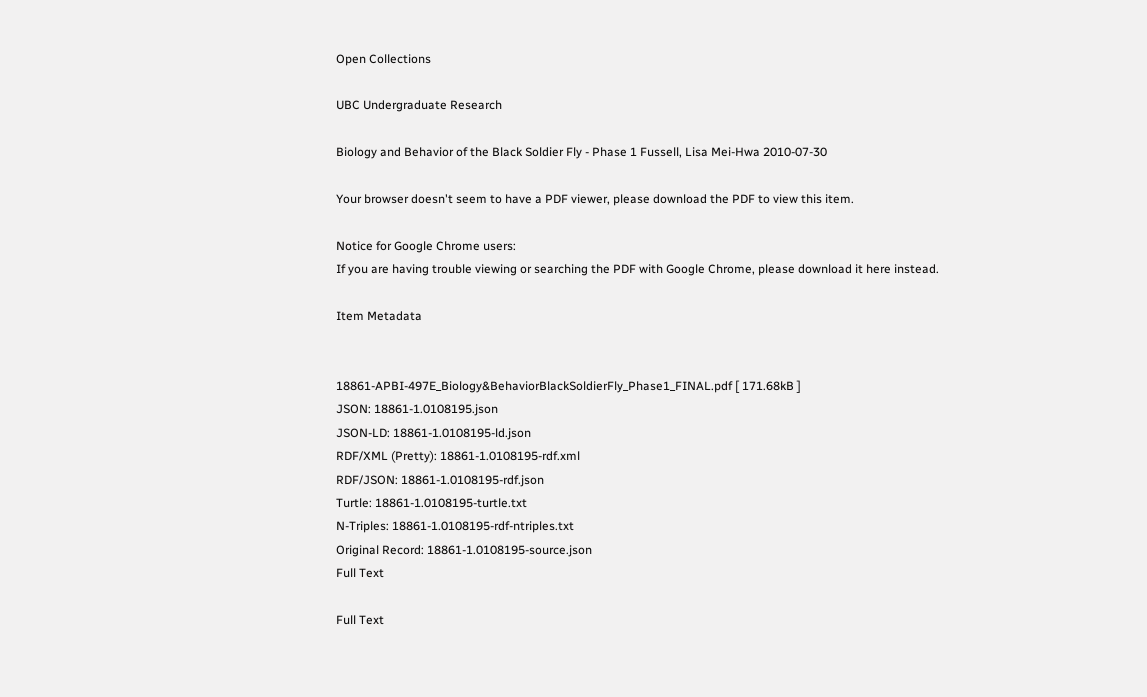Open Collections

UBC Undergraduate Research

Biology and Behavior of the Black Soldier Fly - Phase 1 Fussell, Lisa Mei-Hwa 2010-07-30

Your browser doesn't seem to have a PDF viewer, please download the PDF to view this item.

Notice for Google Chrome users:
If you are having trouble viewing or searching the PDF with Google Chrome, please download it here instead.

Item Metadata


18861-APBI-497E_Biology&BehaviorBlackSoldierFly_Phase1_FINAL.pdf [ 171.68kB ]
JSON: 18861-1.0108195.json
JSON-LD: 18861-1.0108195-ld.json
RDF/XML (Pretty): 18861-1.0108195-rdf.xml
RDF/JSON: 18861-1.0108195-rdf.json
Turtle: 18861-1.0108195-turtle.txt
N-Triples: 18861-1.0108195-rdf-ntriples.txt
Original Record: 18861-1.0108195-source.json
Full Text

Full Text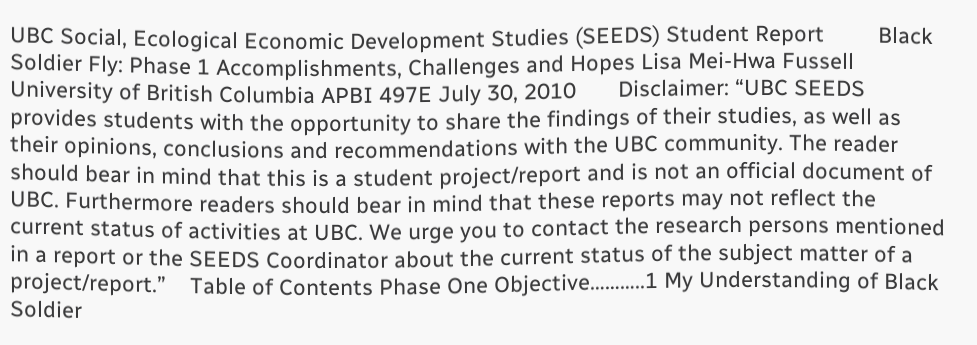UBC Social, Ecological Economic Development Studies (SEEDS) Student Report         Black Soldier Fly: Phase 1 Accomplishments, Challenges and Hopes Lisa Mei-Hwa Fussell University of British Columbia APBI 497E July 30, 2010       Disclaimer: “UBC SEEDS provides students with the opportunity to share the findings of their studies, as well as their opinions, conclusions and recommendations with the UBC community. The reader should bear in mind that this is a student project/report and is not an official document of UBC. Furthermore readers should bear in mind that these reports may not reflect the current status of activities at UBC. We urge you to contact the research persons mentioned in a report or the SEEDS Coordinator about the current status of the subject matter of a project/report.”    Table of Contents Phase One Objective………..1 My Understanding of Black Soldier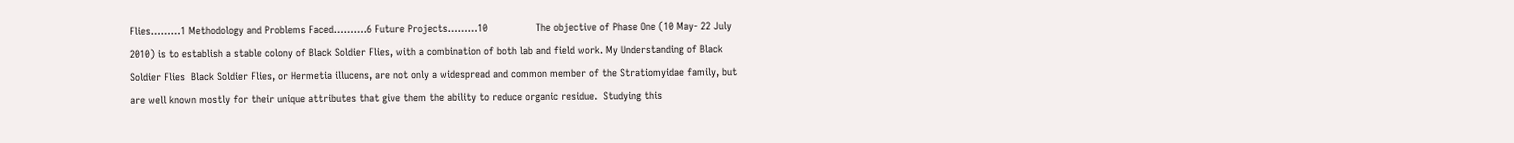Flies………1 Methodology and Problems Faced……….6 Future Projects………10                The objective of Phase One (10 May- 22 July 2010) is to establish a stable colony of Black Soldier Flies, with a combination of both lab and field work. My Understanding of Black Soldier Flies  Black Soldier Flies, or Hermetia illucens, are not only a widespread and common member of the Stratiomyidae family, but are well known mostly for their unique attributes that give them the ability to reduce organic residue.  Studying this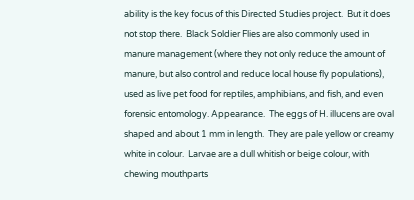ability is the key focus of this Directed Studies project.  But it does not stop there.  Black Soldier Flies are also commonly used in manure management (where they not only reduce the amount of manure, but also control and reduce local house fly populations), used as live pet food for reptiles, amphibians, and fish, and even forensic entomology. Appearance.  The eggs of H. illucens are oval shaped and about 1 mm in length.  They are pale yellow or creamy white in colour.  Larvae are a dull whitish or beige colour, with chewing mouthparts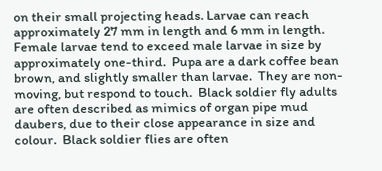on their small projecting heads. Larvae can reach approximately 27 mm in length and 6 mm in length.  Female larvae tend to exceed male larvae in size by approximately one-third.  Pupa are a dark coffee bean brown, and slightly smaller than larvae.  They are non-moving, but respond to touch.  Black soldier fly adults are often described as mimics of organ pipe mud daubers, due to their close appearance in size and colour.  Black soldier flies are often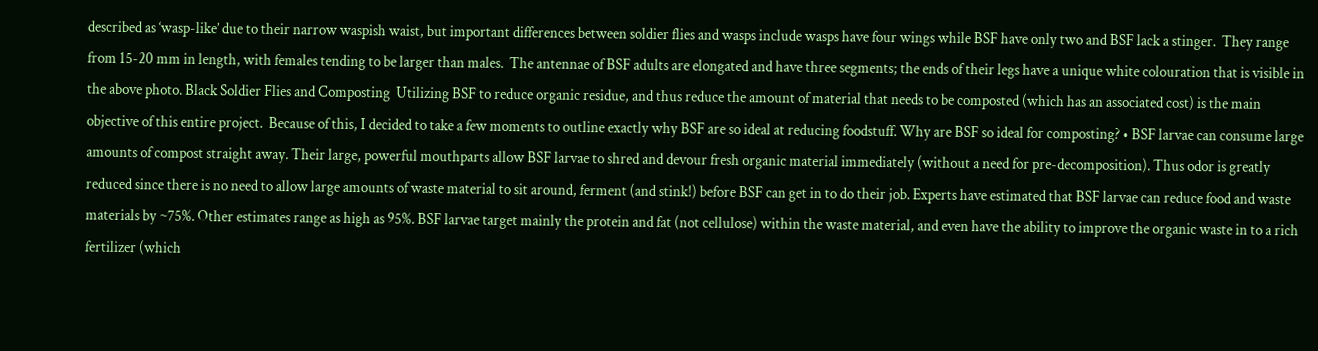described as ‘wasp-like’ due to their narrow waspish waist, but important differences between soldier flies and wasps include wasps have four wings while BSF have only two and BSF lack a stinger.  They range from 15-20 mm in length, with females tending to be larger than males.  The antennae of BSF adults are elongated and have three segments; the ends of their legs have a unique white colouration that is visible in the above photo. Black Soldier Flies and Composting  Utilizing BSF to reduce organic residue, and thus reduce the amount of material that needs to be composted (which has an associated cost) is the main objective of this entire project.  Because of this, I decided to take a few moments to outline exactly why BSF are so ideal at reducing foodstuff. Why are BSF so ideal for composting? • BSF larvae can consume large amounts of compost straight away. Their large, powerful mouthparts allow BSF larvae to shred and devour fresh organic material immediately (without a need for pre-decomposition). Thus odor is greatly reduced since there is no need to allow large amounts of waste material to sit around, ferment (and stink!) before BSF can get in to do their job. Experts have estimated that BSF larvae can reduce food and waste materials by ~75%. Other estimates range as high as 95%. BSF larvae target mainly the protein and fat (not cellulose) within the waste material, and even have the ability to improve the organic waste in to a rich fertilizer (which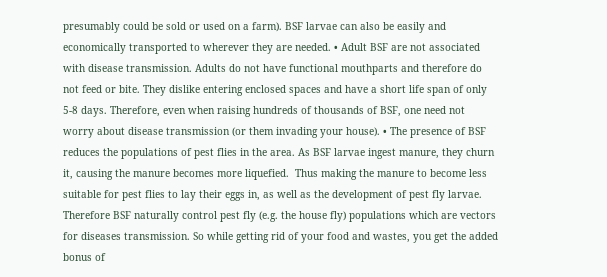presumably could be sold or used on a farm). BSF larvae can also be easily and economically transported to wherever they are needed. • Adult BSF are not associated with disease transmission. Adults do not have functional mouthparts and therefore do not feed or bite. They dislike entering enclosed spaces and have a short life span of only 5-8 days. Therefore, even when raising hundreds of thousands of BSF, one need not worry about disease transmission (or them invading your house). • The presence of BSF reduces the populations of pest flies in the area. As BSF larvae ingest manure, they churn it, causing the manure becomes more liquefied.  Thus making the manure to become less suitable for pest flies to lay their eggs in, as well as the development of pest fly larvae.  Therefore BSF naturally control pest fly (e.g. the house fly) populations which are vectors for diseases transmission. So while getting rid of your food and wastes, you get the added bonus of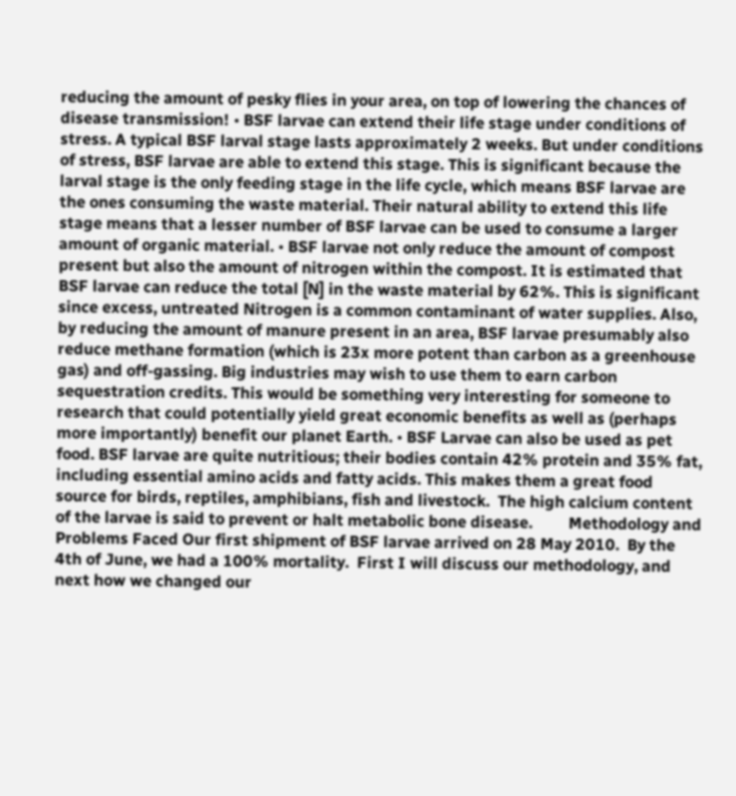reducing the amount of pesky flies in your area, on top of lowering the chances of disease transmission! • BSF larvae can extend their life stage under conditions of stress. A typical BSF larval stage lasts approximately 2 weeks. But under conditions of stress, BSF larvae are able to extend this stage. This is significant because the larval stage is the only feeding stage in the life cycle, which means BSF larvae are the ones consuming the waste material. Their natural ability to extend this life stage means that a lesser number of BSF larvae can be used to consume a larger amount of organic material. • BSF larvae not only reduce the amount of compost present but also the amount of nitrogen within the compost. It is estimated that BSF larvae can reduce the total [N] in the waste material by 62%. This is significant since excess, untreated Nitrogen is a common contaminant of water supplies. Also, by reducing the amount of manure present in an area, BSF larvae presumably also reduce methane formation (which is 23x more potent than carbon as a greenhouse gas) and off-gassing. Big industries may wish to use them to earn carbon sequestration credits. This would be something very interesting for someone to research that could potentially yield great economic benefits as well as (perhaps more importantly) benefit our planet Earth. • BSF Larvae can also be used as pet food. BSF larvae are quite nutritious; their bodies contain 42% protein and 35% fat, including essential amino acids and fatty acids. This makes them a great food source for birds, reptiles, amphibians, fish and livestock.  The high calcium content of the larvae is said to prevent or halt metabolic bone disease.         Methodology and Problems Faced Our first shipment of BSF larvae arrived on 28 May 2010.  By the 4th of June, we had a 100% mortality.  First I will discuss our methodology, and next how we changed our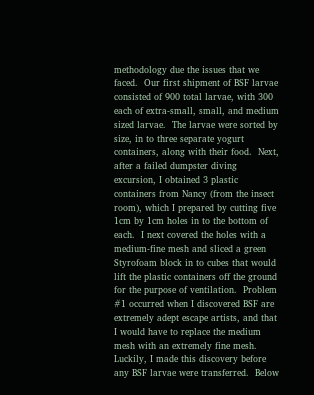methodology due the issues that we faced.  Our first shipment of BSF larvae consisted of 900 total larvae, with 300 each of extra-small, small, and medium sized larvae.  The larvae were sorted by size, in to three separate yogurt containers, along with their food.  Next, after a failed dumpster diving excursion, I obtained 3 plastic containers from Nancy (from the insect room), which I prepared by cutting five 1cm by 1cm holes in to the bottom of each.  I next covered the holes with a medium-fine mesh and sliced a green Styrofoam block in to cubes that would lift the plastic containers off the ground for the purpose of ventilation.  Problem #1 occurred when I discovered BSF are extremely adept escape artists, and that I would have to replace the medium mesh with an extremely fine mesh.  Luckily, I made this discovery before any BSF larvae were transferred.  Below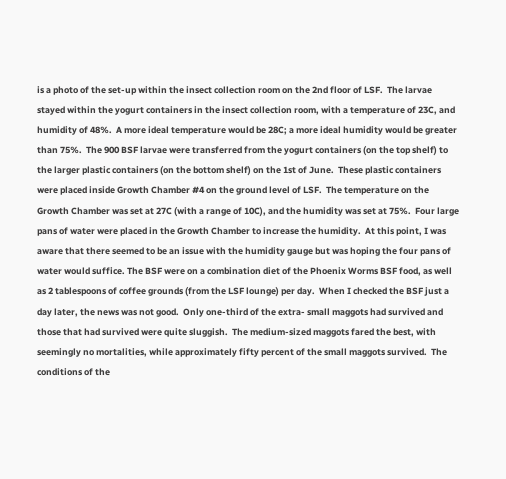is a photo of the set-up within the insect collection room on the 2nd floor of LSF.  The larvae stayed within the yogurt containers in the insect collection room, with a temperature of 23C, and humidity of 48%.  A more ideal temperature would be 28C; a more ideal humidity would be greater than 75%.  The 900 BSF larvae were transferred from the yogurt containers (on the top shelf) to the larger plastic containers (on the bottom shelf) on the 1st of June.  These plastic containers were placed inside Growth Chamber #4 on the ground level of LSF.  The temperature on the Growth Chamber was set at 27C (with a range of 10C), and the humidity was set at 75%.  Four large pans of water were placed in the Growth Chamber to increase the humidity.  At this point, I was aware that there seemed to be an issue with the humidity gauge but was hoping the four pans of water would suffice. The BSF were on a combination diet of the Phoenix Worms BSF food, as well as 2 tablespoons of coffee grounds (from the LSF lounge) per day.  When I checked the BSF just a day later, the news was not good.  Only one-third of the extra- small maggots had survived and those that had survived were quite sluggish.  The medium-sized maggots fared the best, with seemingly no mortalities, while approximately fifty percent of the small maggots survived.  The conditions of the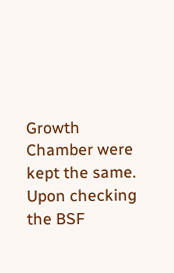Growth Chamber were kept the same.  Upon checking the BSF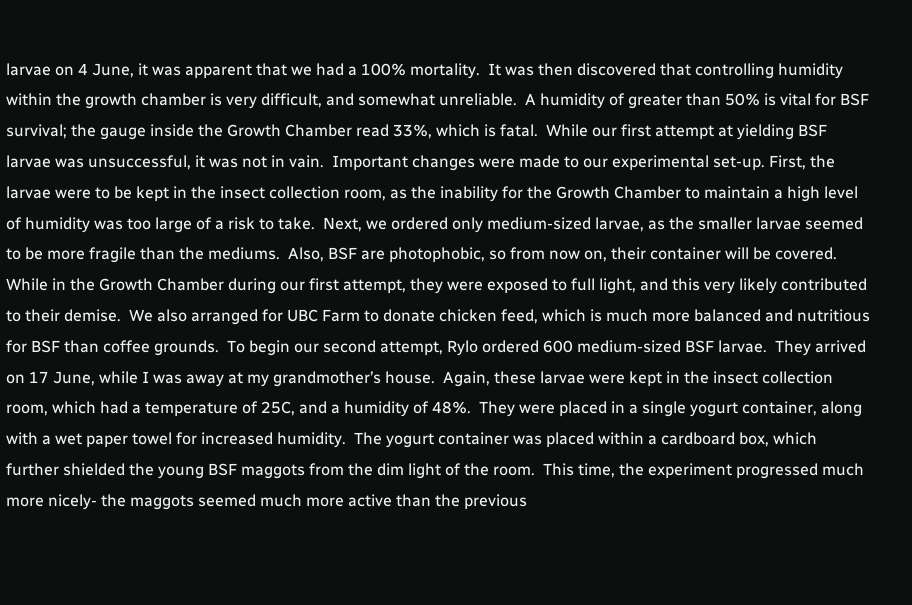larvae on 4 June, it was apparent that we had a 100% mortality.  It was then discovered that controlling humidity within the growth chamber is very difficult, and somewhat unreliable.  A humidity of greater than 50% is vital for BSF survival; the gauge inside the Growth Chamber read 33%, which is fatal.  While our first attempt at yielding BSF larvae was unsuccessful, it was not in vain.  Important changes were made to our experimental set-up. First, the larvae were to be kept in the insect collection room, as the inability for the Growth Chamber to maintain a high level of humidity was too large of a risk to take.  Next, we ordered only medium-sized larvae, as the smaller larvae seemed to be more fragile than the mediums.  Also, BSF are photophobic, so from now on, their container will be covered. While in the Growth Chamber during our first attempt, they were exposed to full light, and this very likely contributed to their demise.  We also arranged for UBC Farm to donate chicken feed, which is much more balanced and nutritious for BSF than coffee grounds.  To begin our second attempt, Rylo ordered 600 medium-sized BSF larvae.  They arrived on 17 June, while I was away at my grandmother’s house.  Again, these larvae were kept in the insect collection room, which had a temperature of 25C, and a humidity of 48%.  They were placed in a single yogurt container, along with a wet paper towel for increased humidity.  The yogurt container was placed within a cardboard box, which further shielded the young BSF maggots from the dim light of the room.  This time, the experiment progressed much more nicely- the maggots seemed much more active than the previous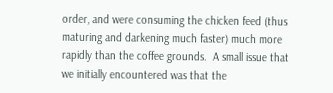order, and were consuming the chicken feed (thus maturing and darkening much faster) much more rapidly than the coffee grounds.  A small issue that we initially encountered was that the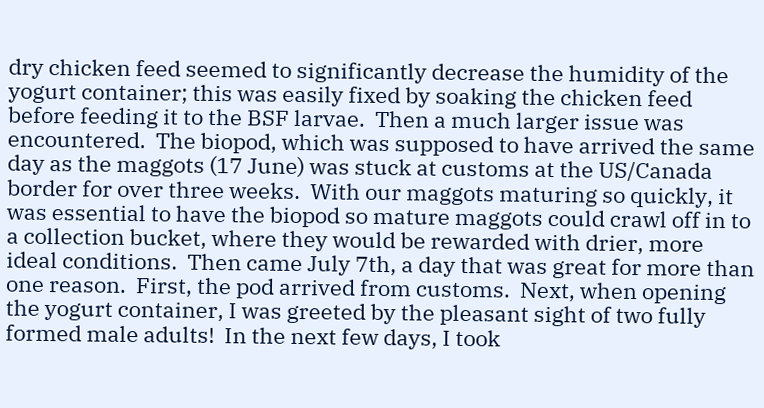dry chicken feed seemed to significantly decrease the humidity of the yogurt container; this was easily fixed by soaking the chicken feed before feeding it to the BSF larvae.  Then a much larger issue was encountered.  The biopod, which was supposed to have arrived the same day as the maggots (17 June) was stuck at customs at the US/Canada border for over three weeks.  With our maggots maturing so quickly, it was essential to have the biopod so mature maggots could crawl off in to a collection bucket, where they would be rewarded with drier, more ideal conditions.  Then came July 7th, a day that was great for more than one reason.  First, the pod arrived from customs.  Next, when opening the yogurt container, I was greeted by the pleasant sight of two fully formed male adults!  In the next few days, I took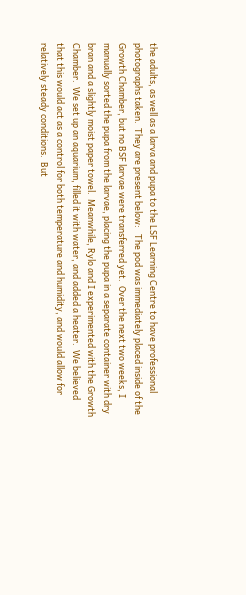the adults, as well as a larva and pupa to the LSF Learning Centre to have professional photographs taken.  They are present below:   The pod was immediately placed inside of the Growth Chamber, but no BSF larvae were transferred yet.  Over the next two weeks, I manually sorted the pupa from the larvae, placing the pupa in a separate container with dry bran and a slightly moist paper towel.  Meanwhile, Rylo and I experimented with the Growth Chamber.  We set up an aquarium, filled it with water, and added a heater.  We believed that this would act as a control for both temperature and humidity, and would allow for relatively steady conditions.  But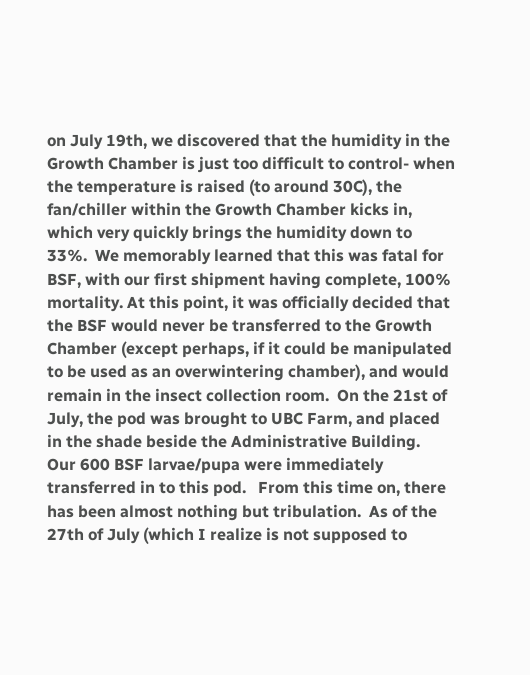on July 19th, we discovered that the humidity in the Growth Chamber is just too difficult to control- when the temperature is raised (to around 30C), the fan/chiller within the Growth Chamber kicks in, which very quickly brings the humidity down to 33%.  We memorably learned that this was fatal for BSF, with our first shipment having complete, 100% mortality. At this point, it was officially decided that the BSF would never be transferred to the Growth Chamber (except perhaps, if it could be manipulated to be used as an overwintering chamber), and would remain in the insect collection room.  On the 21st of July, the pod was brought to UBC Farm, and placed in the shade beside the Administrative Building.  Our 600 BSF larvae/pupa were immediately transferred in to this pod.   From this time on, there has been almost nothing but tribulation.  As of the 27th of July (which I realize is not supposed to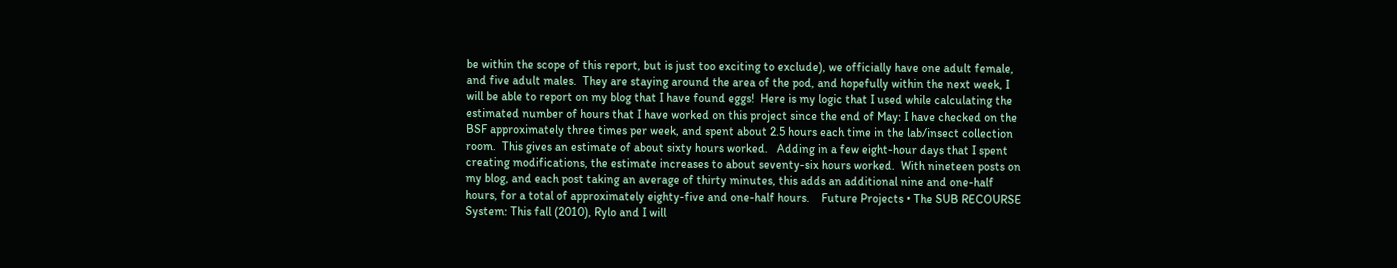be within the scope of this report, but is just too exciting to exclude), we officially have one adult female, and five adult males.  They are staying around the area of the pod, and hopefully within the next week, I will be able to report on my blog that I have found eggs!  Here is my logic that I used while calculating the estimated number of hours that I have worked on this project since the end of May: I have checked on the BSF approximately three times per week, and spent about 2.5 hours each time in the lab/insect collection room.  This gives an estimate of about sixty hours worked.   Adding in a few eight-hour days that I spent creating modifications, the estimate increases to about seventy-six hours worked.  With nineteen posts on my blog, and each post taking an average of thirty minutes, this adds an additional nine and one-half hours, for a total of approximately eighty-five and one-half hours.    Future Projects • The SUB RECOURSE System: This fall (2010), Rylo and I will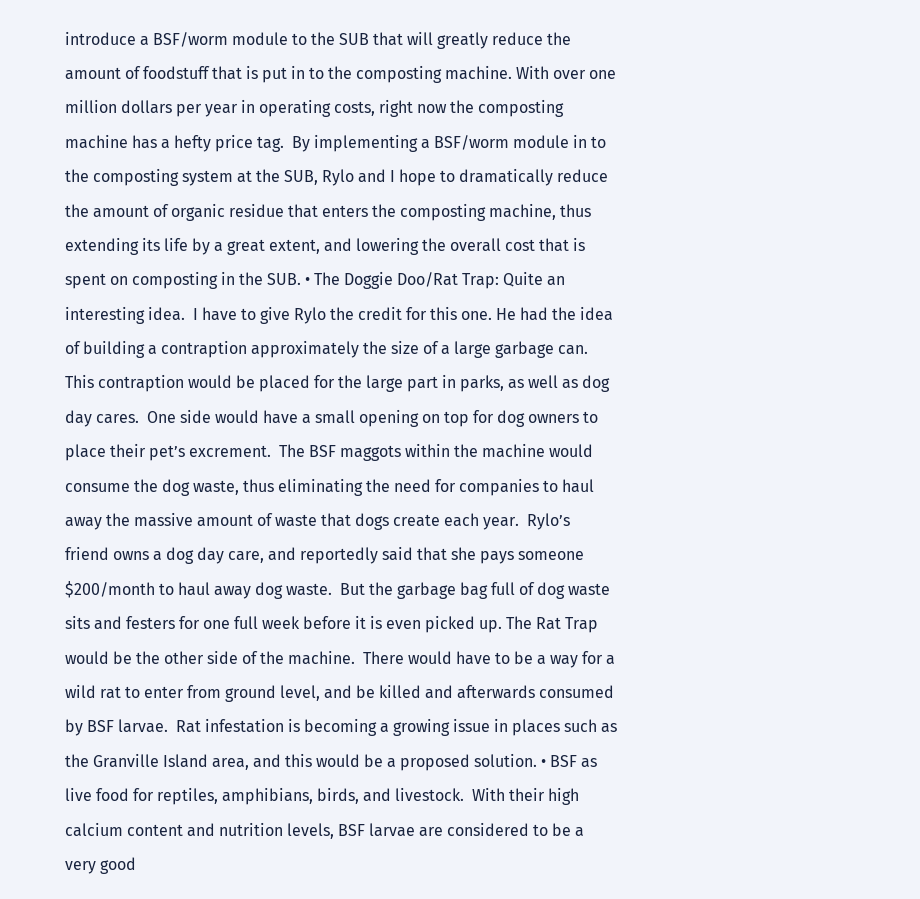introduce a BSF/worm module to the SUB that will greatly reduce the amount of foodstuff that is put in to the composting machine. With over one million dollars per year in operating costs, right now the composting machine has a hefty price tag.  By implementing a BSF/worm module in to the composting system at the SUB, Rylo and I hope to dramatically reduce the amount of organic residue that enters the composting machine, thus extending its life by a great extent, and lowering the overall cost that is spent on composting in the SUB. • The Doggie Doo/Rat Trap: Quite an interesting idea.  I have to give Rylo the credit for this one. He had the idea of building a contraption approximately the size of a large garbage can.  This contraption would be placed for the large part in parks, as well as dog day cares.  One side would have a small opening on top for dog owners to place their pet’s excrement.  The BSF maggots within the machine would consume the dog waste, thus eliminating the need for companies to haul away the massive amount of waste that dogs create each year.  Rylo’s friend owns a dog day care, and reportedly said that she pays someone $200/month to haul away dog waste.  But the garbage bag full of dog waste sits and festers for one full week before it is even picked up. The Rat Trap would be the other side of the machine.  There would have to be a way for a wild rat to enter from ground level, and be killed and afterwards consumed by BSF larvae.  Rat infestation is becoming a growing issue in places such as the Granville Island area, and this would be a proposed solution. • BSF as live food for reptiles, amphibians, birds, and livestock.  With their high calcium content and nutrition levels, BSF larvae are considered to be a very good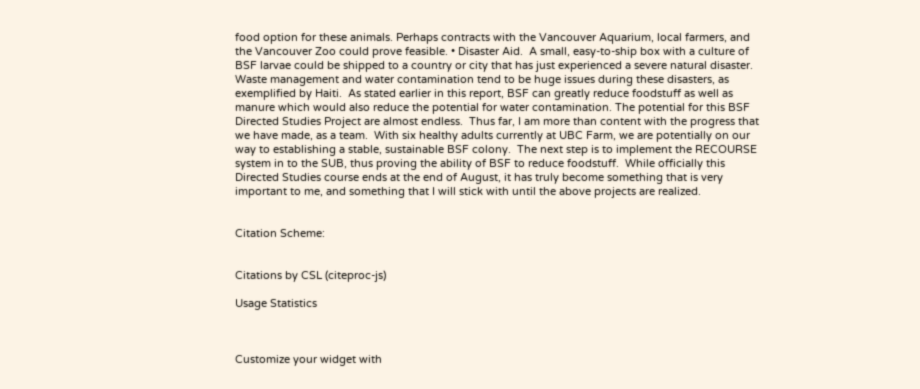food option for these animals. Perhaps contracts with the Vancouver Aquarium, local farmers, and the Vancouver Zoo could prove feasible. • Disaster Aid.  A small, easy-to-ship box with a culture of BSF larvae could be shipped to a country or city that has just experienced a severe natural disaster.  Waste management and water contamination tend to be huge issues during these disasters, as exemplified by Haiti.  As stated earlier in this report, BSF can greatly reduce foodstuff as well as manure which would also reduce the potential for water contamination. The potential for this BSF Directed Studies Project are almost endless.  Thus far, I am more than content with the progress that we have made, as a team.  With six healthy adults currently at UBC Farm, we are potentially on our way to establishing a stable, sustainable BSF colony.  The next step is to implement the RECOURSE system in to the SUB, thus proving the ability of BSF to reduce foodstuff.  While officially this Directed Studies course ends at the end of August, it has truly become something that is very important to me, and something that I will stick with until the above projects are realized.


Citation Scheme:


Citations by CSL (citeproc-js)

Usage Statistics



Customize your widget with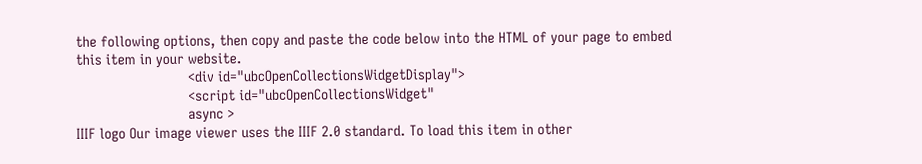the following options, then copy and paste the code below into the HTML of your page to embed this item in your website.
                            <div id="ubcOpenCollectionsWidgetDisplay">
                            <script id="ubcOpenCollectionsWidget"
                            async >
IIIF logo Our image viewer uses the IIIF 2.0 standard. To load this item in other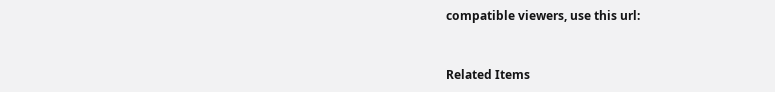compatible viewers, use this url:


Related Items